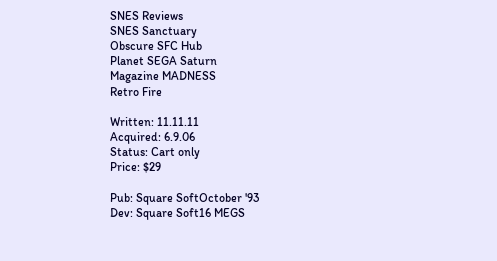SNES Reviews
SNES Sanctuary
Obscure SFC Hub
Planet SEGA Saturn
Magazine MADNESS
Retro Fire

Written: 11.11.11
Acquired: 6.9.06
Status: Cart only
Price: $29

Pub: Square SoftOctober '93
Dev: Square Soft16 MEGS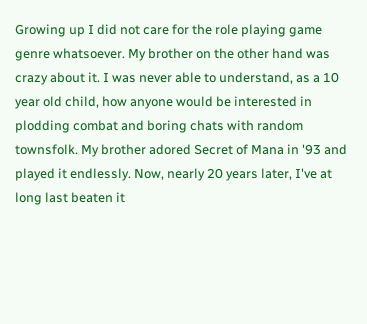Growing up I did not care for the role playing game genre whatsoever. My brother on the other hand was crazy about it. I was never able to understand, as a 10 year old child, how anyone would be interested in plodding combat and boring chats with random townsfolk. My brother adored Secret of Mana in '93 and played it endlessly. Now, nearly 20 years later, I've at long last beaten it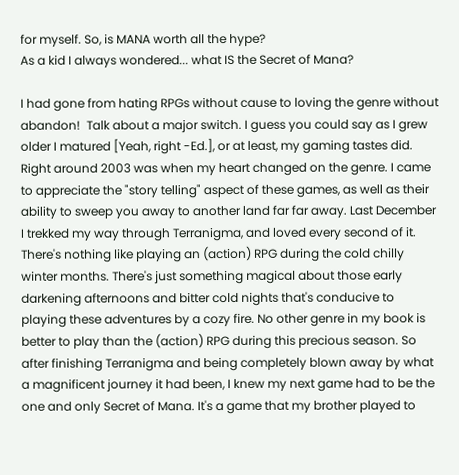for myself. So, is MANA worth all the hype?
As a kid I always wondered... what IS the Secret of Mana?

I had gone from hating RPGs without cause to loving the genre without abandon!  Talk about a major switch. I guess you could say as I grew older I matured [Yeah, right -Ed.], or at least, my gaming tastes did. Right around 2003 was when my heart changed on the genre. I came to appreciate the "story telling" aspect of these games, as well as their ability to sweep you away to another land far far away. Last December
I trekked my way through Terranigma, and loved every second of it. There's nothing like playing an (action) RPG during the cold chilly winter months. There's just something magical about those early darkening afternoons and bitter cold nights that's conducive to playing these adventures by a cozy fire. No other genre in my book is better to play than the (action) RPG during this precious season. So after finishing Terranigma and being completely blown away by what a magnificent journey it had been, I knew my next game had to be the one and only Secret of Mana. It's a game that my brother played to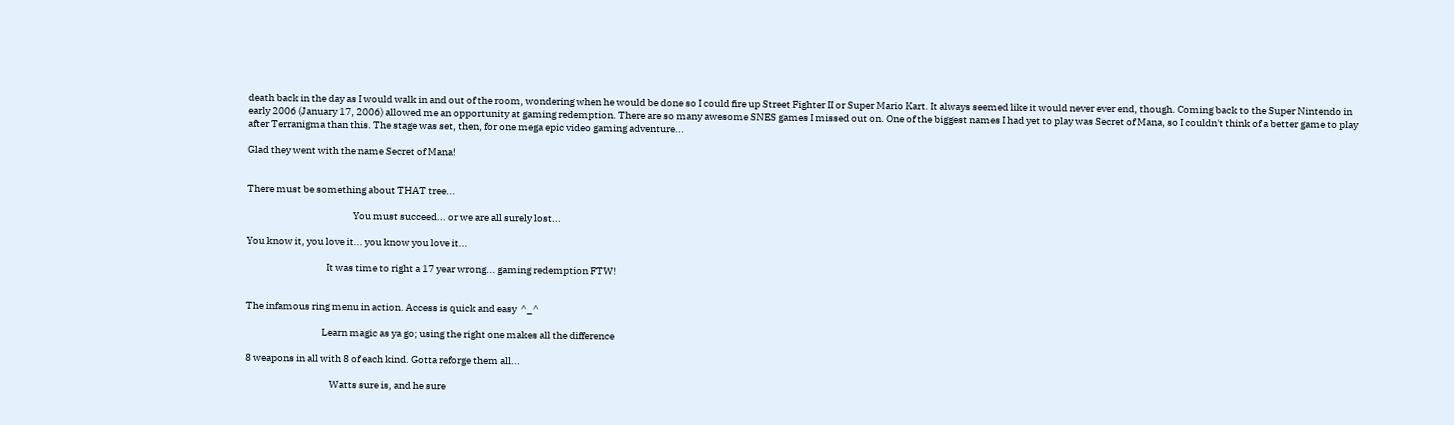death back in the day as I would walk in and out of the room, wondering when he would be done so I could fire up Street Fighter II or Super Mario Kart. It always seemed like it would never ever end, though. Coming back to the Super Nintendo in early 2006 (January 17, 2006) allowed me an opportunity at gaming redemption. There are so many awesome SNES games I missed out on. One of the biggest names I had yet to play was Secret of Mana, so I couldn't think of a better game to play after Terranigma than this. The stage was set, then, for one mega epic video gaming adventure...

Glad they went with the name Secret of Mana!


There must be something about THAT tree...

                                                     You must succeed... or we are all surely lost...

You know it, you love it... you know you love it...

                                        It was time to right a 17 year wrong... gaming redemption FTW!


The infamous ring menu in action. Access is quick and easy  ^_^

                                      Learn magic as ya go; using the right one makes all the difference

8 weapons in all with 8 of each kind. Gotta reforge them all...

                                          Watts sure is, and he sure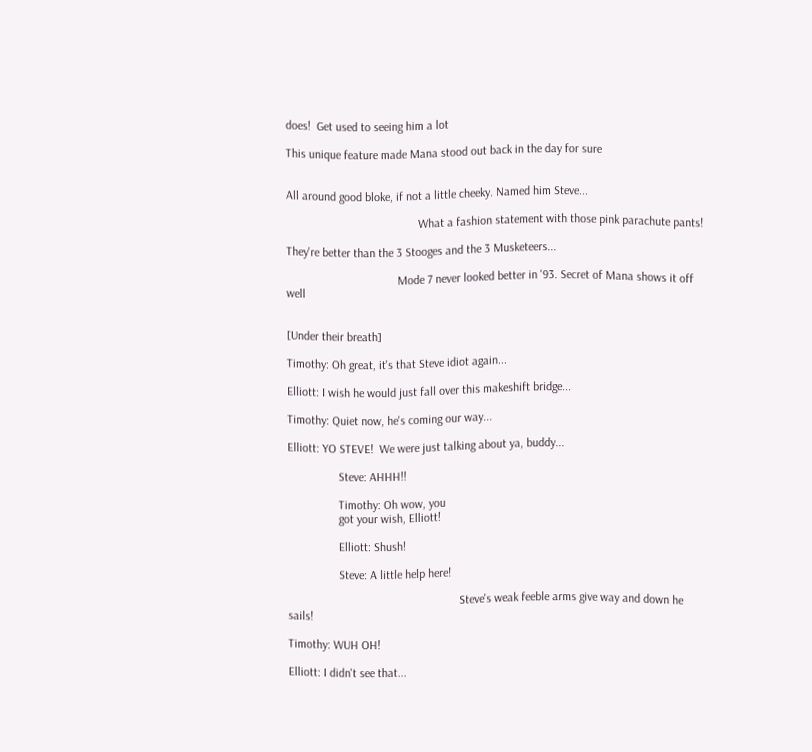does!  Get used to seeing him a lot

This unique feature made Mana stood out back in the day for sure


All around good bloke, if not a little cheeky. Named him Steve...

                                            What a fashion statement with those pink parachute pants!

They're better than the 3 Stooges and the 3 Musketeers...

                                     Mode 7 never looked better in '93. Secret of Mana shows it off well


[Under their breath]

Timothy: Oh great, it's that Steve idiot again...

Elliott: I wish he would just fall over this makeshift bridge...

Timothy: Quiet now, he's coming our way...

Elliott: YO STEVE!  We were just talking about ya, buddy...

                 Steve: AHHH!!

                 Timothy: Oh wow, you
                 got your wish, Elliott!

                 Elliott: Shush!

                 Steve: A little help here!

                                                         Steve's weak feeble arms give way and down he sails!

Timothy: WUH OH!

Elliott: I didn't see that...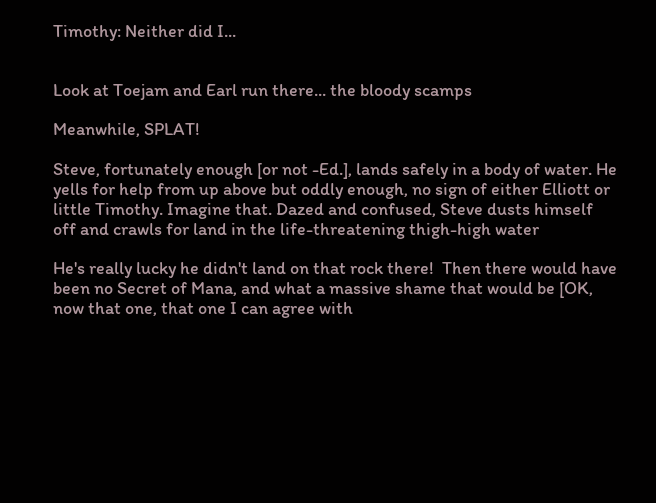Timothy: Neither did I...


Look at Toejam and Earl run there... the bloody scamps

Meanwhile, SPLAT!

Steve, fortunately enough [or not -Ed.], lands safely in a body of water. He yells for help from up above but oddly enough, no sign of either Elliott or little Timothy. Imagine that. Dazed and confused, Steve dusts himself off and crawls for land in the life-threatening thigh-high water

He's really lucky he didn't land on that rock there!  Then there would have been no Secret of Mana, and what a massive shame that would be [OK, now that one, that one I can agree with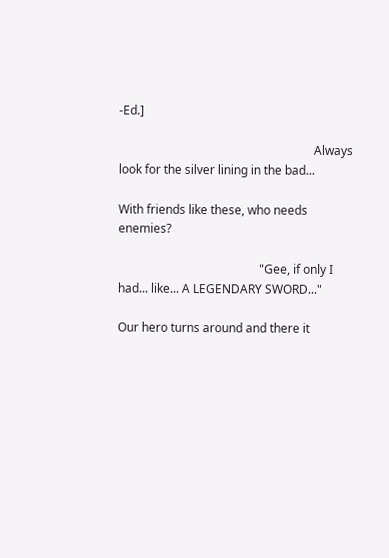-Ed.]

                                                                 Always look for the silver lining in the bad...

With friends like these, who needs enemies?

                                               "Gee, if only I had... like... A LEGENDARY SWORD..."

Our hero turns around and there it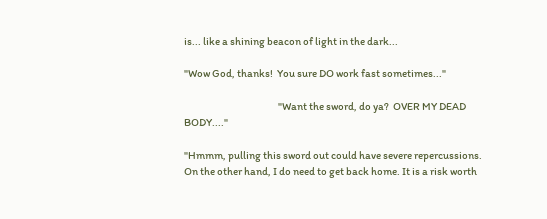is... like a shining beacon of light in the dark...

"Wow God, thanks!  You sure DO work fast sometimes..."

                                               "Want the sword, do ya?  OVER MY DEAD BODY...."

"Hmmm, pulling this sword out could have severe repercussions.
On the other hand, I do need to get back home. It is a risk worth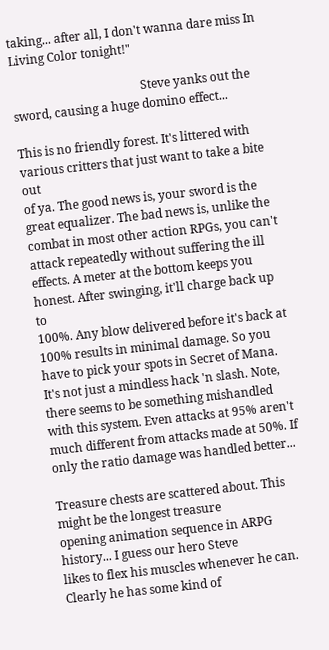taking... after all, I don't wanna dare miss In Living Color tonight!"

                                           Steve yanks out the sword, causing a huge domino effect...

This is no friendly forest. It's littered with various critters that just want to take a bite out
of ya. The good news is, your sword is the great equalizer. The bad news is, unlike the
combat in most other action RPGs, you can't attack repeatedly without suffering the ill
effects. A meter at the bottom keeps you honest. After swinging, it'll charge back up to
100%. Any blow delivered before it's back at 100% results in minimal damage. So you
have to pick your spots in Secret of Mana. It's not just a mindless hack 'n slash. Note,
there seems to be something mishandled with this system. Even attacks at 95% aren't
much different from attacks made at 50%. If only the ratio damage was handled better...

Treasure chests are scattered about. This might be the longest treasure
opening animation sequence in ARPG history... I guess our hero Steve
likes to flex his muscles whenever he can. Clearly he has some kind of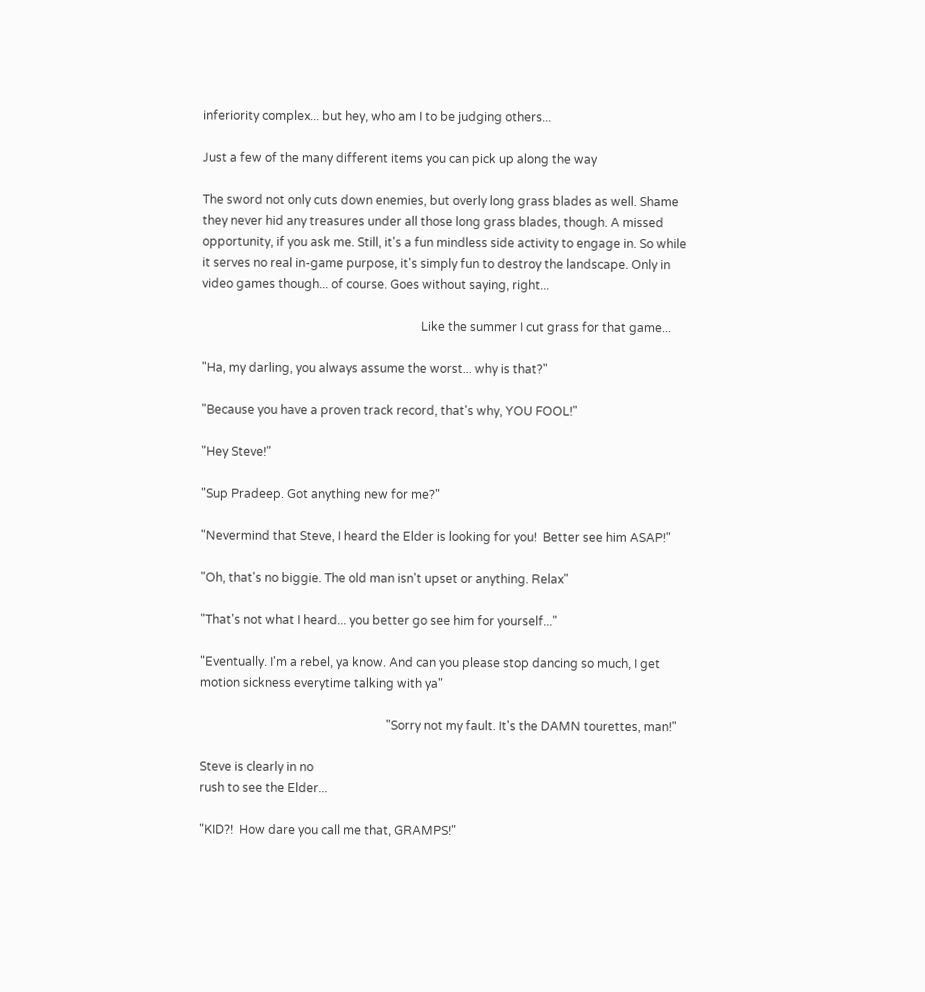inferiority complex... but hey, who am I to be judging others...

Just a few of the many different items you can pick up along the way

The sword not only cuts down enemies, but overly long grass blades as well. Shame they never hid any treasures under all those long grass blades, though. A missed opportunity, if you ask me. Still, it's a fun mindless side activity to engage in. So while it serves no real in-game purpose, it's simply fun to destroy the landscape. Only in video games though... of course. Goes without saying, right...

                                                                         Like the summer I cut grass for that game...

"Ha, my darling, you always assume the worst... why is that?"

"Because you have a proven track record, that's why, YOU FOOL!"

"Hey Steve!"

"Sup Pradeep. Got anything new for me?"

"Nevermind that Steve, I heard the Elder is looking for you!  Better see him ASAP!"

"Oh, that's no biggie. The old man isn't upset or anything. Relax"

"That's not what I heard... you better go see him for yourself..."

"Eventually. I'm a rebel, ya know. And can you please stop dancing so much, I get motion sickness everytime talking with ya"

                                                              "Sorry not my fault. It's the DAMN tourettes, man!"

Steve is clearly in no
rush to see the Elder...

"KID?!  How dare you call me that, GRAMPS!"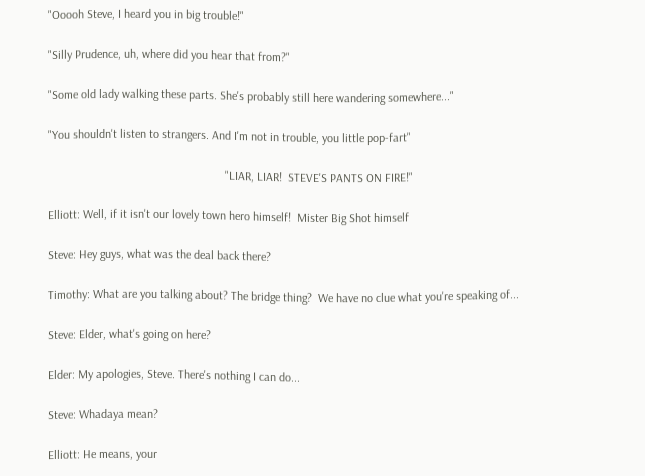"Ooooh Steve, I heard you in big trouble!"

"Silly Prudence, uh, where did you hear that from?"

"Some old lady walking these parts. She's probably still here wandering somewhere..."

"You shouldn't listen to strangers. And I'm not in trouble, you little pop-fart"

                                                           "LIAR, LIAR!  STEVE'S PANTS ON FIRE!"

Elliott: Well, if it isn't our lovely town hero himself!  Mister Big Shot himself

Steve: Hey guys, what was the deal back there?

Timothy: What are you talking about? The bridge thing?  We have no clue what you're speaking of...

Steve: Elder, what's going on here?

Elder: My apologies, Steve. There's nothing I can do...

Steve: Whadaya mean?

Elliott: He means, your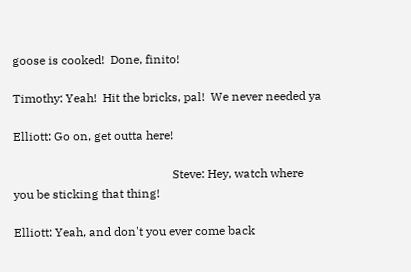goose is cooked!  Done, finito!

Timothy: Yeah!  Hit the bricks, pal!  We never needed ya

Elliott: Go on, get outta here!

                                                     Steve: Hey, watch where you be sticking that thing!

Elliott: Yeah, and don't you ever come back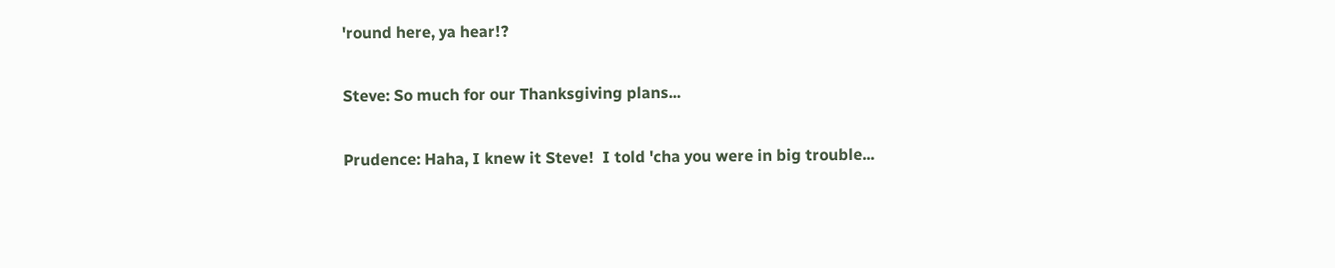'round here, ya hear!?

Steve: So much for our Thanksgiving plans...

Prudence: Haha, I knew it Steve!  I told 'cha you were in big trouble...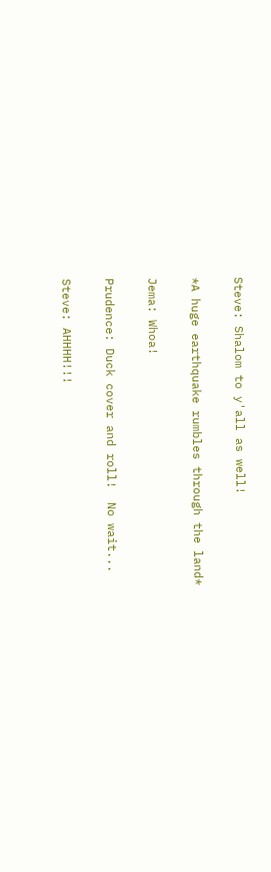Steve: Shalom to y'all as well!

*A huge earthquake rumbles through the land*

Jema: Whoa!

Prudence: Duck cover and roll!  No wait...

Steve: AHHHH!!!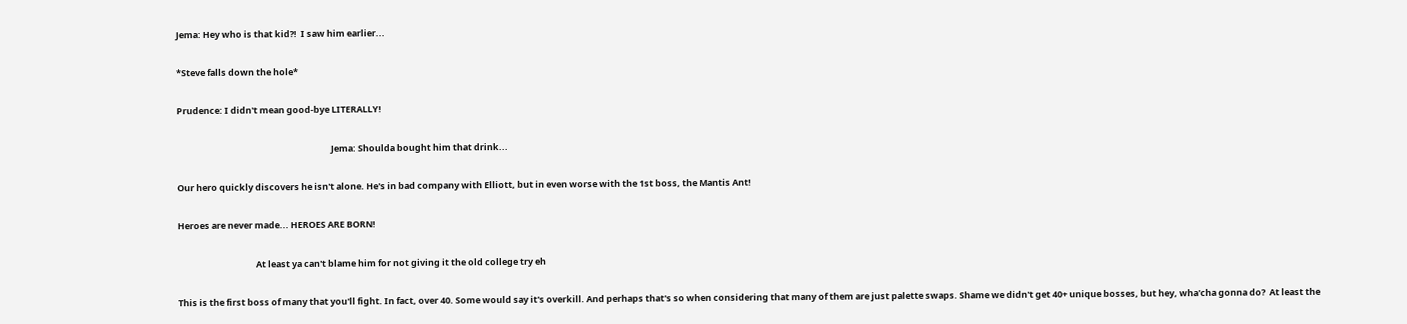Jema: Hey who is that kid?!  I saw him earlier...

*Steve falls down the hole*

Prudence: I didn't mean good-bye LITERALLY!

                                                                             Jema: Shoulda bought him that drink...

Our hero quickly discovers he isn't alone. He's in bad company with Elliott, but in even worse with the 1st boss, the Mantis Ant!

Heroes are never made... HEROES ARE BORN!

                                       At least ya can't blame him for not giving it the old college try eh

This is the first boss of many that you'll fight. In fact, over 40. Some would say it's overkill. And perhaps that's so when considering that many of them are just palette swaps. Shame we didn't get 40+ unique bosses, but hey, wha'cha gonna do?  At least the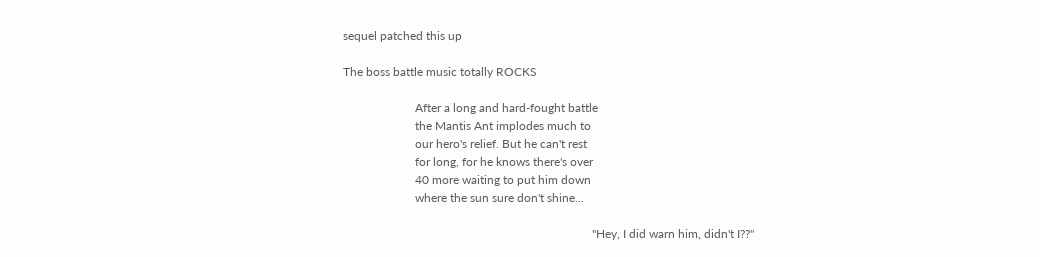sequel patched this up

The boss battle music totally ROCKS

                        After a long and hard-fought battle
                        the Mantis Ant implodes much to
                        our hero's relief. But he can't rest
                        for long, for he knows there's over
                        40 more waiting to put him down
                        where the sun sure don't shine...

                                                                                   "Hey, I did warn him, didn't I??"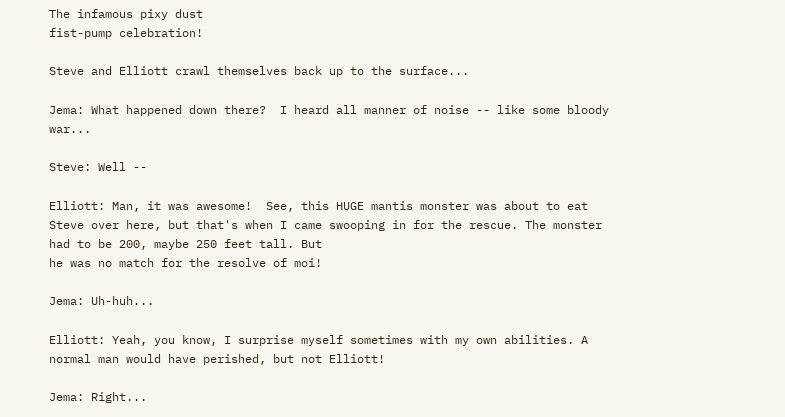The infamous pixy dust
fist-pump celebration!

Steve and Elliott crawl themselves back up to the surface...

Jema: What happened down there?  I heard all manner of noise -- like some bloody war...

Steve: Well --

Elliott: Man, it was awesome!  See, this HUGE mantis monster was about to eat Steve over here, but that's when I came swooping in for the rescue. The monster
had to be 200, maybe 250 feet tall. But
he was no match for the resolve of moi!

Jema: Uh-huh...

Elliott: Yeah, you know, I surprise myself sometimes with my own abilities. A normal man would have perished, but not Elliott!

Jema: Right...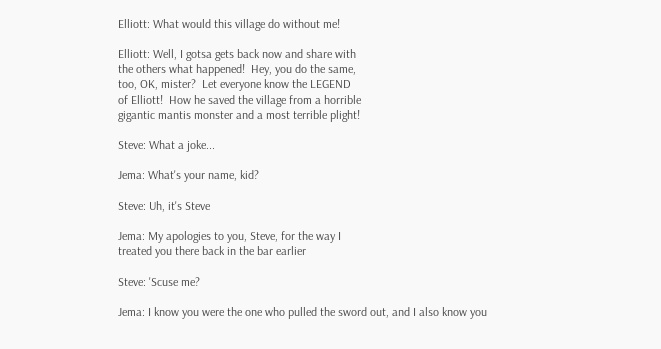Elliott: What would this village do without me!

Elliott: Well, I gotsa gets back now and share with
the others what happened!  Hey, you do the same,
too, OK, mister?  Let everyone know the LEGEND
of Elliott!  How he saved the village from a horrible
gigantic mantis monster and a most terrible plight!

Steve: What a joke...

Jema: What's your name, kid?

Steve: Uh, it's Steve

Jema: My apologies to you, Steve, for the way I
treated you there back in the bar earlier

Steve: 'Scuse me?

Jema: I know you were the one who pulled the sword out, and I also know you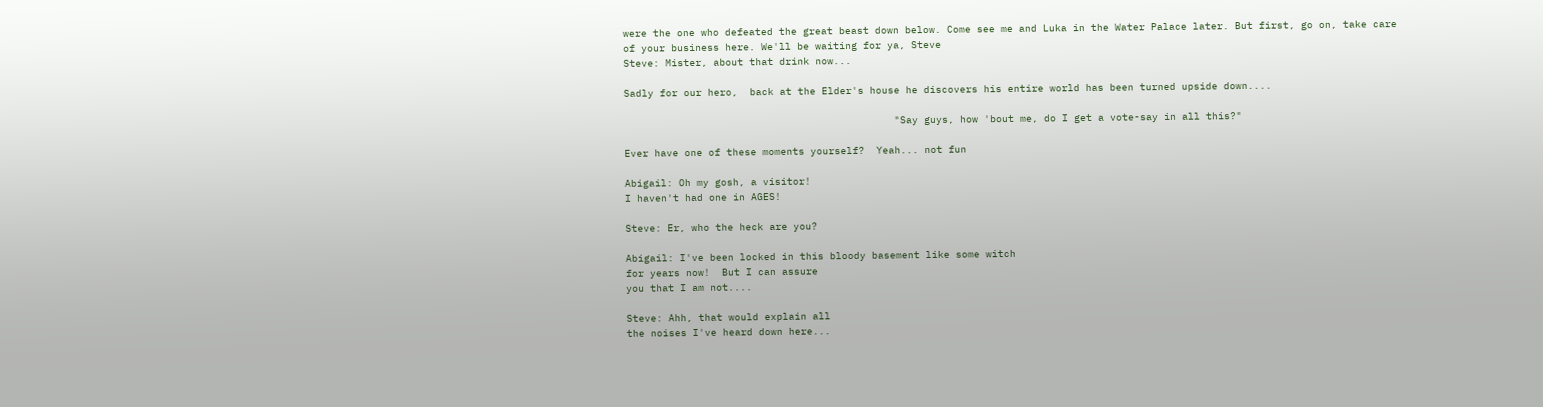were the one who defeated the great beast down below. Come see me and Luka in the Water Palace later. But first, go on, take care
of your business here. We'll be waiting for ya, Steve
Steve: Mister, about that drink now...

Sadly for our hero,  back at the Elder's house he discovers his entire world has been turned upside down....

                                             "Say guys, how 'bout me, do I get a vote-say in all this?"

Ever have one of these moments yourself?  Yeah... not fun

Abigail: Oh my gosh, a visitor!
I haven't had one in AGES!

Steve: Er, who the heck are you?

Abigail: I've been locked in this bloody basement like some witch
for years now!  But I can assure
you that I am not....

Steve: Ahh, that would explain all
the noises I've heard down here...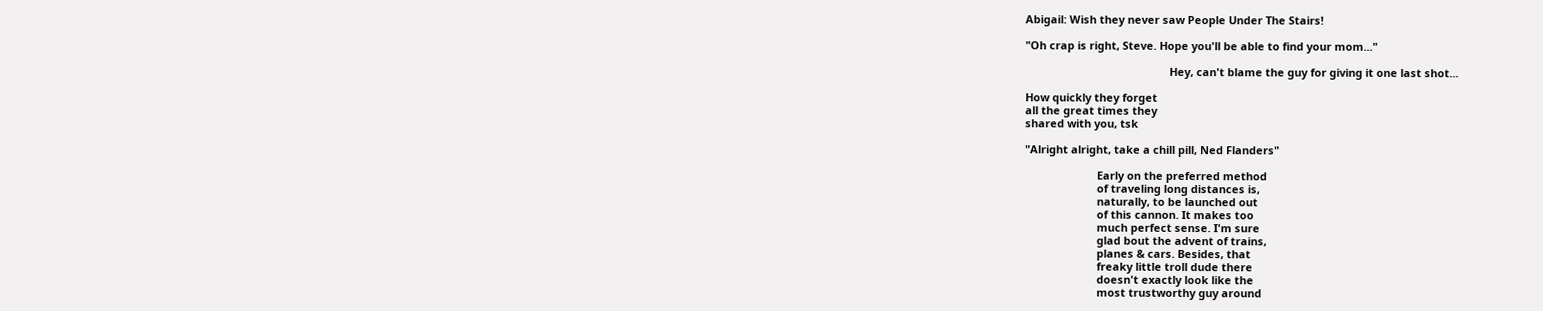Abigail: Wish they never saw People Under The Stairs!

"Oh crap is right, Steve. Hope you'll be able to find your mom..."

                                                Hey, can't blame the guy for giving it one last shot...

How quickly they forget
all the great times they
shared with you, tsk

"Alright alright, take a chill pill, Ned Flanders"

                        Early on the preferred method
                        of traveling long distances is,
                        naturally, to be launched out
                        of this cannon. It makes too
                        much perfect sense. I'm sure
                        glad bout the advent of trains,
                        planes & cars. Besides, that
                        freaky little troll dude there
                        doesn't exactly look like the
                        most trustworthy guy around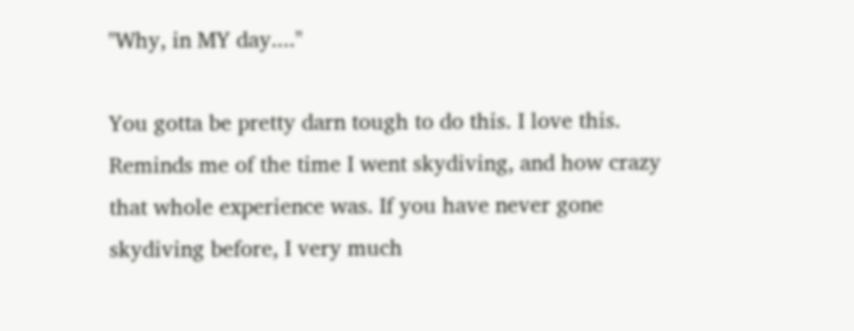"Why, in MY day...."

You gotta be pretty darn tough to do this. I love this. Reminds me of the time I went skydiving, and how crazy that whole experience was. If you have never gone skydiving before, I very much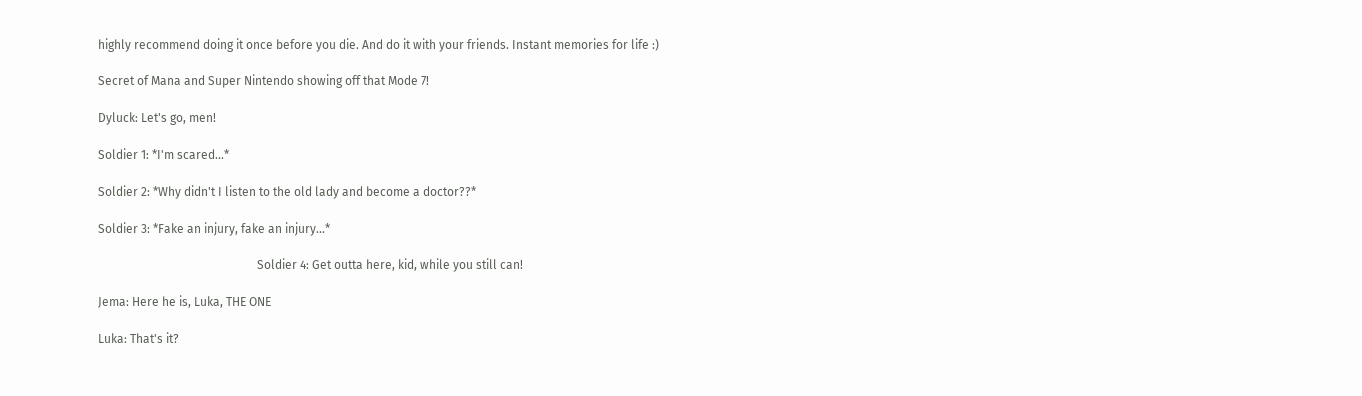highly recommend doing it once before you die. And do it with your friends. Instant memories for life :)

Secret of Mana and Super Nintendo showing off that Mode 7!

Dyluck: Let's go, men!

Soldier 1: *I'm scared...*

Soldier 2: *Why didn't I listen to the old lady and become a doctor??*

Soldier 3: *Fake an injury, fake an injury...*

                                                     Soldier 4: Get outta here, kid, while you still can!

Jema: Here he is, Luka, THE ONE

Luka: That's it?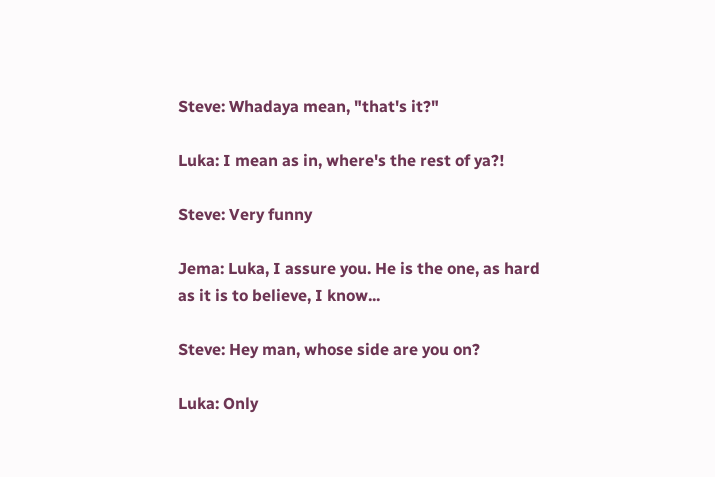Steve: Whadaya mean, "that's it?"

Luka: I mean as in, where's the rest of ya?!

Steve: Very funny

Jema: Luka, I assure you. He is the one, as hard as it is to believe, I know...

Steve: Hey man, whose side are you on?

Luka: Only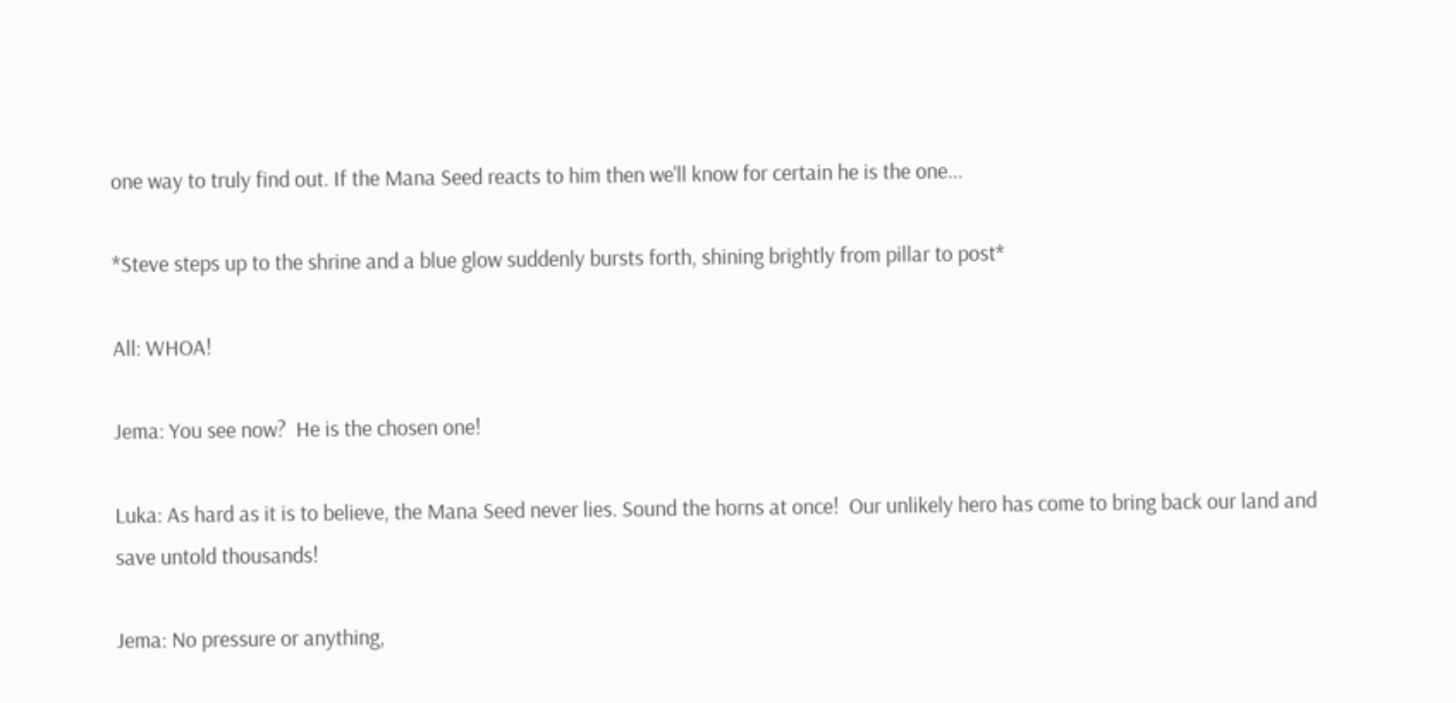one way to truly find out. If the Mana Seed reacts to him then we'll know for certain he is the one...

*Steve steps up to the shrine and a blue glow suddenly bursts forth, shining brightly from pillar to post*

All: WHOA!

Jema: You see now?  He is the chosen one!

Luka: As hard as it is to believe, the Mana Seed never lies. Sound the horns at once!  Our unlikely hero has come to bring back our land and save untold thousands!

Jema: No pressure or anything,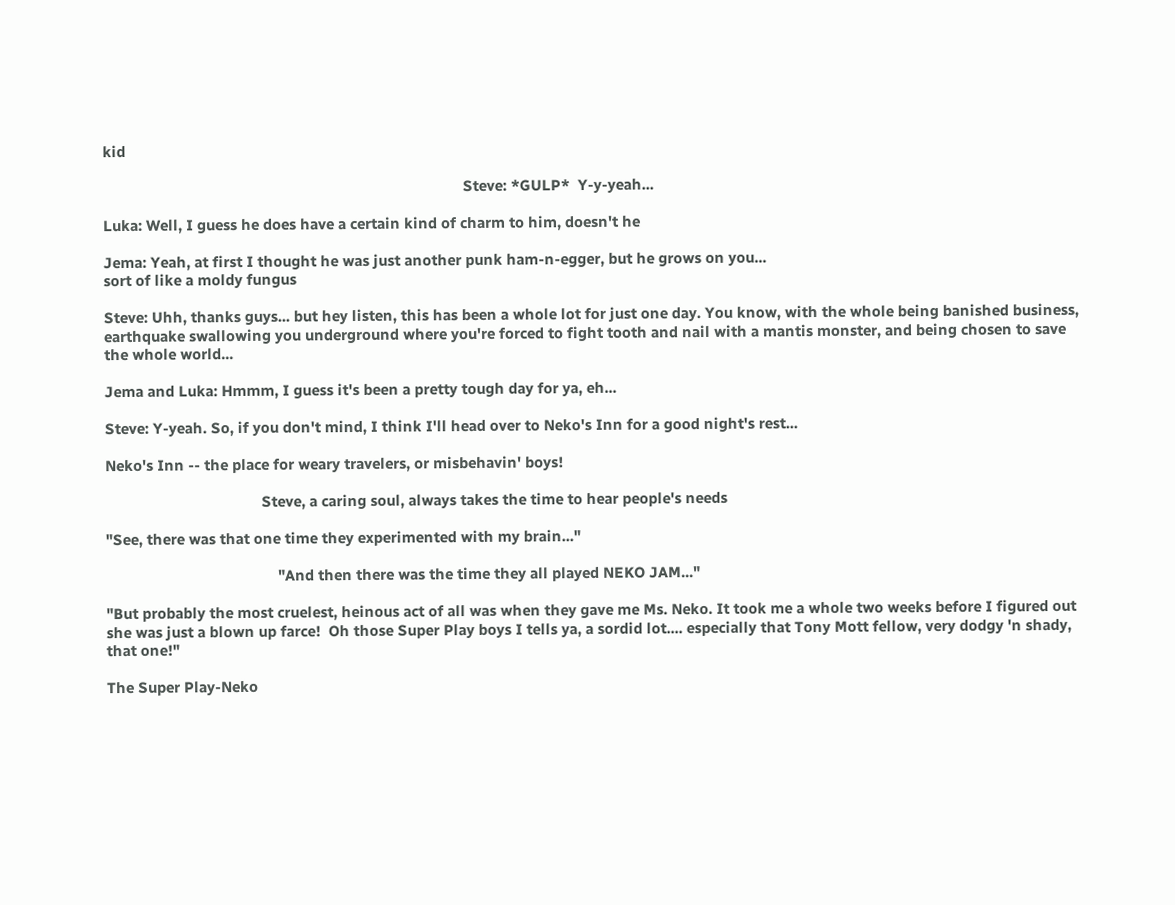kid

                                                                                          Steve: *GULP*  Y-y-yeah...

Luka: Well, I guess he does have a certain kind of charm to him, doesn't he

Jema: Yeah, at first I thought he was just another punk ham-n-egger, but he grows on you...
sort of like a moldy fungus

Steve: Uhh, thanks guys... but hey listen, this has been a whole lot for just one day. You know, with the whole being banished business, earthquake swallowing you underground where you're forced to fight tooth and nail with a mantis monster, and being chosen to save the whole world...

Jema and Luka: Hmmm, I guess it's been a pretty tough day for ya, eh...

Steve: Y-yeah. So, if you don't mind, I think I'll head over to Neko's Inn for a good night's rest...

Neko's Inn -- the place for weary travelers, or misbehavin' boys!

                                       Steve, a caring soul, always takes the time to hear people's needs

"See, there was that one time they experimented with my brain..."

                                           "And then there was the time they all played NEKO JAM..."

"But probably the most cruelest, heinous act of all was when they gave me Ms. Neko. It took me a whole two weeks before I figured out she was just a blown up farce!  Oh those Super Play boys I tells ya, a sordid lot.... especially that Tony Mott fellow, very dodgy 'n shady, that one!"

The Super Play-Neko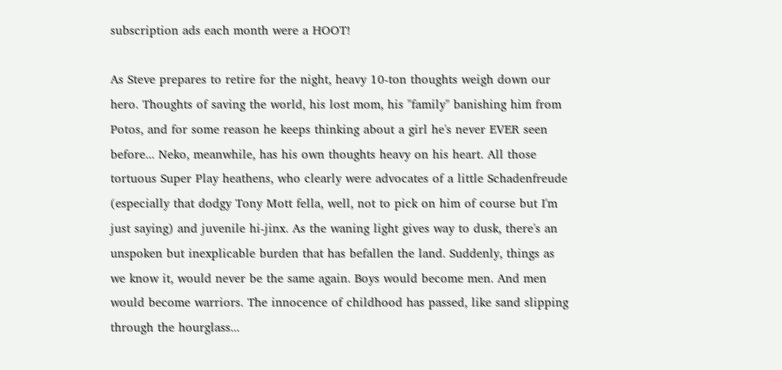subscription ads each month were a HOOT!

As Steve prepares to retire for the night, heavy 10-ton thoughts weigh down our hero. Thoughts of saving the world, his lost mom, his "family" banishing him from Potos, and for some reason he keeps thinking about a girl he's never EVER seen before... Neko, meanwhile, has his own thoughts heavy on his heart. All those tortuous Super Play heathens, who clearly were advocates of a little Schadenfreude (especially that dodgy Tony Mott fella, well, not to pick on him of course but I'm just saying) and juvenile hi-jinx. As the waning light gives way to dusk, there's an unspoken but inexplicable burden that has befallen the land. Suddenly, things as we know it, would never be the same again. Boys would become men. And men would become warriors. The innocence of childhood has passed, like sand slipping through the hourglass...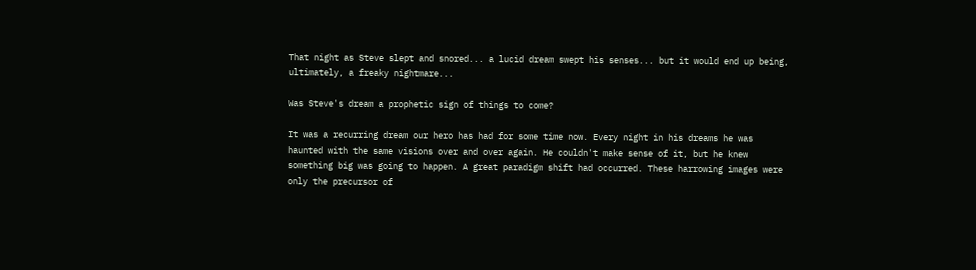That night as Steve slept and snored... a lucid dream swept his senses... but it would end up being, ultimately, a freaky nightmare...

Was Steve's dream a prophetic sign of things to come?

It was a recurring dream our hero has had for some time now. Every night in his dreams he was haunted with the same visions over and over again. He couldn't make sense of it, but he knew something big was going to happen. A great paradigm shift had occurred. These harrowing images were only the precursor of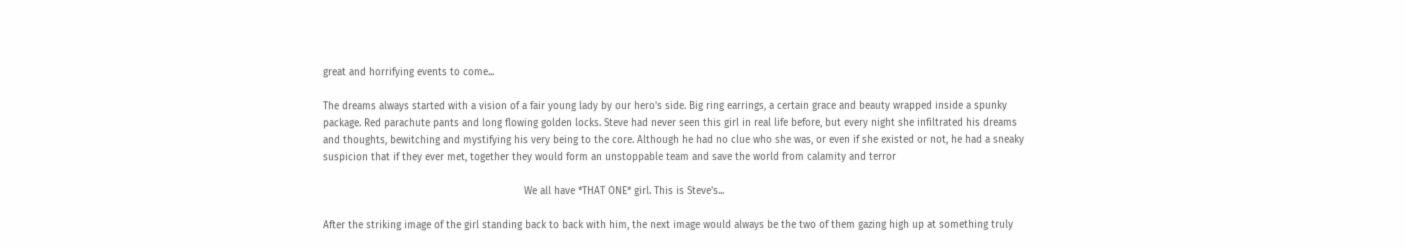great and horrifying events to come...

The dreams always started with a vision of a fair young lady by our hero's side. Big ring earrings, a certain grace and beauty wrapped inside a spunky package. Red parachute pants and long flowing golden locks. Steve had never seen this girl in real life before, but every night she infiltrated his dreams and thoughts, bewitching and mystifying his very being to the core. Although he had no clue who she was, or even if she existed or not, he had a sneaky suspicion that if they ever met, together they would form an unstoppable team and save the world from calamity and terror

                                                                   We all have *THAT ONE* girl. This is Steve's...

After the striking image of the girl standing back to back with him, the next image would always be the two of them gazing high up at something truly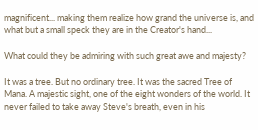magnificent... making them realize how grand the universe is, and what but a small speck they are in the Creator's hand...

What could they be admiring with such great awe and majesty?

It was a tree. But no ordinary tree. It was the sacred Tree of Mana. A majestic sight, one of the eight wonders of the world. It never failed to take away Steve's breath, even in his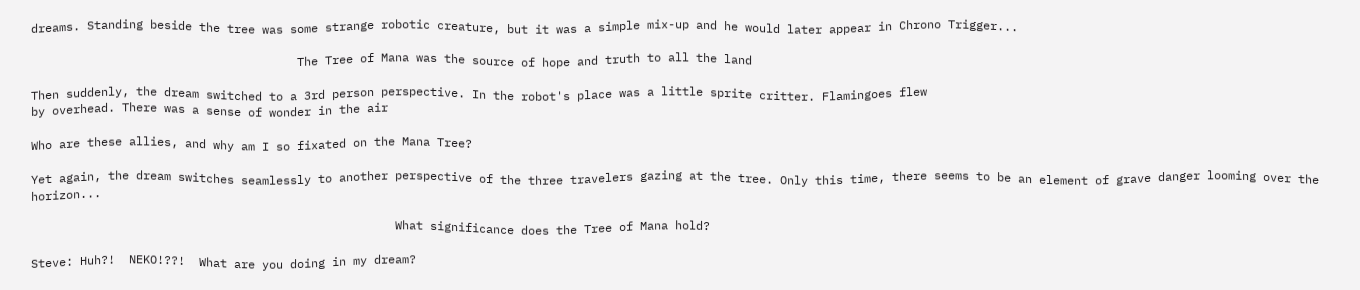dreams. Standing beside the tree was some strange robotic creature, but it was a simple mix-up and he would later appear in Chrono Trigger...

                                      The Tree of Mana was the source of hope and truth to all the land

Then suddenly, the dream switched to a 3rd person perspective. In the robot's place was a little sprite critter. Flamingoes flew
by overhead. There was a sense of wonder in the air

Who are these allies, and why am I so fixated on the Mana Tree?

Yet again, the dream switches seamlessly to another perspective of the three travelers gazing at the tree. Only this time, there seems to be an element of grave danger looming over the horizon...

                                                    What significance does the Tree of Mana hold?

Steve: Huh?!  NEKO!??!  What are you doing in my dream?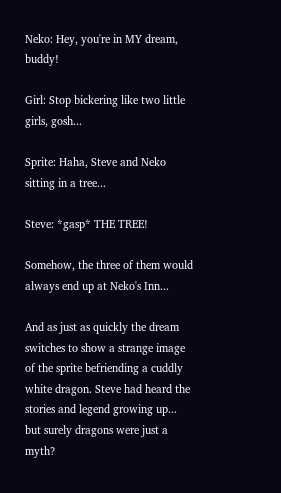Neko: Hey, you're in MY dream, buddy!

Girl: Stop bickering like two little girls, gosh...

Sprite: Haha, Steve and Neko sitting in a tree...

Steve: *gasp* THE TREE!

Somehow, the three of them would always end up at Neko's Inn...

And as just as quickly the dream switches to show a strange image of the sprite befriending a cuddly white dragon. Steve had heard the stories and legend growing up... but surely dragons were just a myth?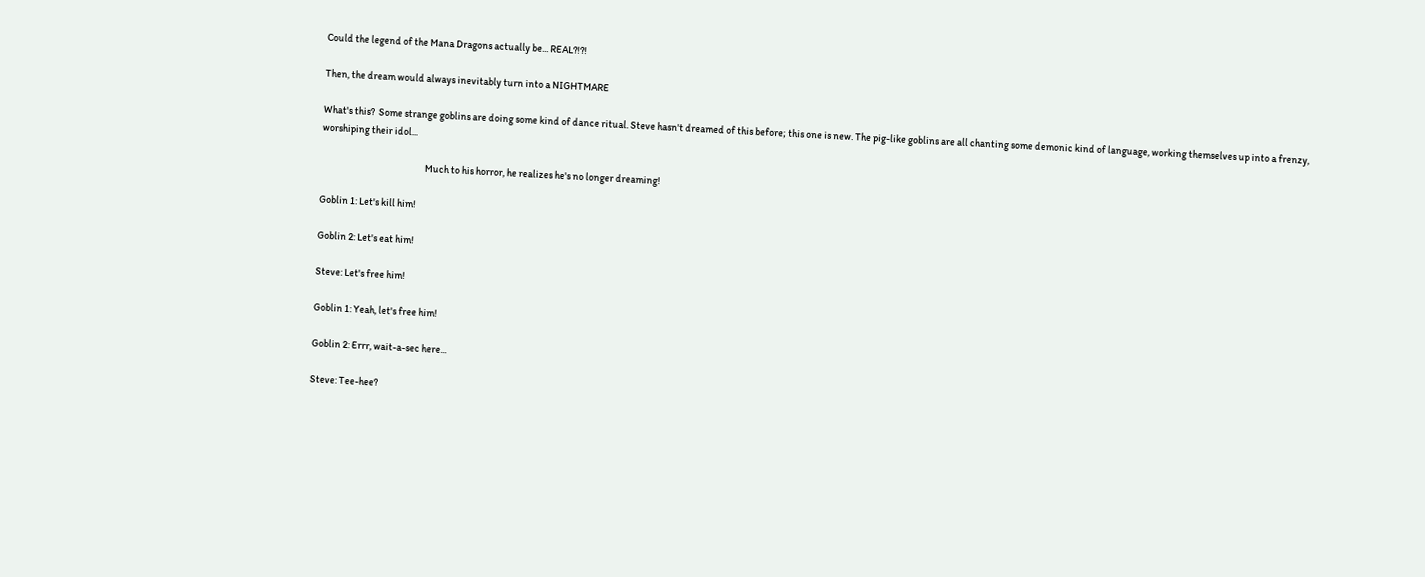Could the legend of the Mana Dragons actually be... REAL?!?!

Then, the dream would always inevitably turn into a NIGHTMARE

What's this?  Some strange goblins are doing some kind of dance ritual. Steve hasn't dreamed of this before; this one is new. The pig-like goblins are all chanting some demonic kind of language, working themselves up into a frenzy, worshiping their idol...

                                                    Much to his horror, he realizes he's no longer dreaming!

Goblin 1: Let's kill him!

Goblin 2: Let's eat him!

Steve: Let's free him!

Goblin 1: Yeah, let's free him!

Goblin 2: Errr, wait-a-sec here...

Steve: Tee-hee?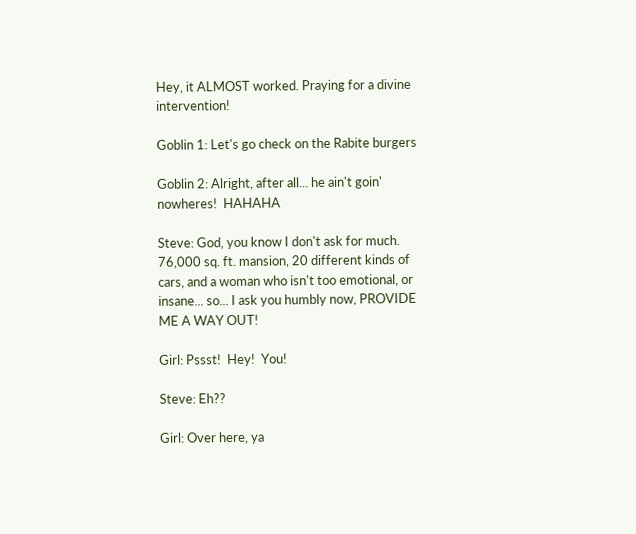Hey, it ALMOST worked. Praying for a divine intervention!

Goblin 1: Let's go check on the Rabite burgers

Goblin 2: Alright, after all... he ain't goin' nowheres!  HAHAHA

Steve: God, you know I don't ask for much. 76,000 sq. ft. mansion, 20 different kinds of cars, and a woman who isn't too emotional, or insane... so... I ask you humbly now, PROVIDE ME A WAY OUT!

Girl: Pssst!  Hey!  You!

Steve: Eh??

Girl: Over here, ya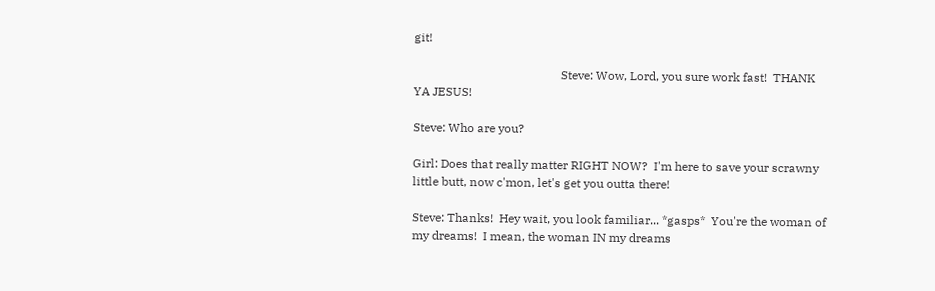git!

                                                 Steve: Wow, Lord, you sure work fast!  THANK YA JESUS!

Steve: Who are you?

Girl: Does that really matter RIGHT NOW?  I'm here to save your scrawny little butt, now c'mon, let's get you outta there!

Steve: Thanks!  Hey wait, you look familiar... *gasps*  You're the woman of my dreams!  I mean, the woman IN my dreams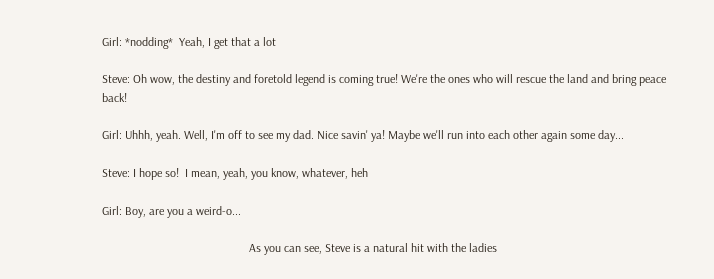Girl: *nodding*  Yeah, I get that a lot

Steve: Oh wow, the destiny and foretold legend is coming true! We're the ones who will rescue the land and bring peace back!

Girl: Uhhh, yeah. Well, I'm off to see my dad. Nice savin' ya! Maybe we'll run into each other again some day...

Steve: I hope so!  I mean, yeah, you know, whatever, heh

Girl: Boy, are you a weird-o...

                                                 As you can see, Steve is a natural hit with the ladies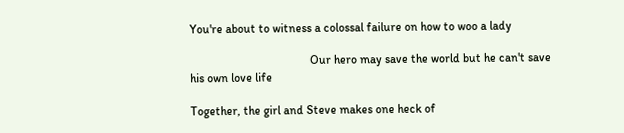You're about to witness a colossal failure on how to woo a lady

                                        Our hero may save the world but he can't save his own love life

Together, the girl and Steve makes one heck of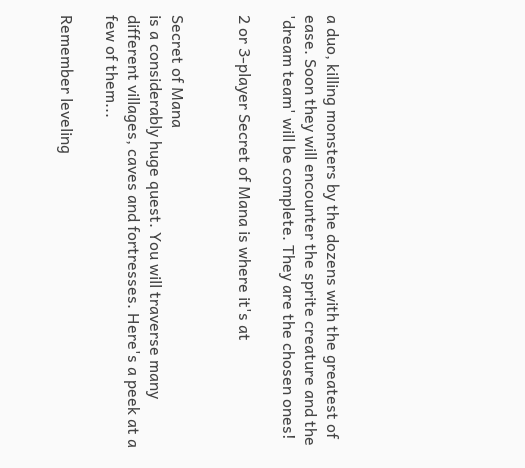a duo, killing monsters by the dozens with the greatest of ease. Soon they will encounter the sprite creature and the 'dream team' will be complete. They are the chosen ones!

2 or 3-player Secret of Mana is where it's at


Secret of Mana
is a considerably huge quest. You will traverse many different villages, caves and fortresses. Here's a peek at a few of them...

Remember leveling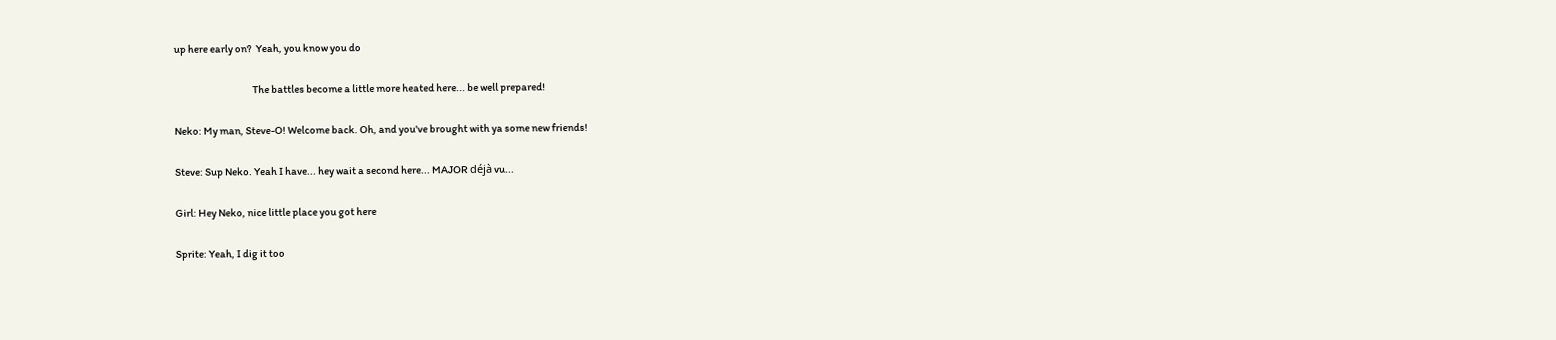up here early on?  Yeah, you know you do

                                       The battles become a little more heated here... be well prepared!

Neko: My man, Steve-O! Welcome back. Oh, and you've brought with ya some new friends!

Steve: Sup Neko. Yeah I have... hey wait a second here... MAJOR déjà vu...

Girl: Hey Neko, nice little place you got here

Sprite: Yeah, I dig it too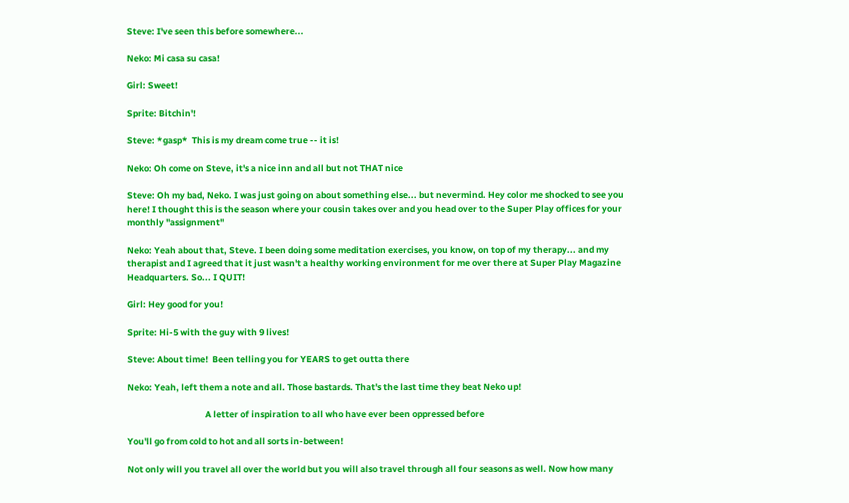Steve: I've seen this before somewhere...

Neko: Mi casa su casa!

Girl: Sweet!

Sprite: Bitchin'!

Steve: *gasp*  This is my dream come true -- it is!

Neko: Oh come on Steve, it's a nice inn and all but not THAT nice

Steve: Oh my bad, Neko. I was just going on about something else... but nevermind. Hey color me shocked to see you here! I thought this is the season where your cousin takes over and you head over to the Super Play offices for your monthly "assignment"

Neko: Yeah about that, Steve. I been doing some meditation exercises, you know, on top of my therapy... and my therapist and I agreed that it just wasn't a healthy working environment for me over there at Super Play Magazine Headquarters. So... I QUIT!

Girl: Hey good for you!

Sprite: Hi-5 with the guy with 9 lives!

Steve: About time!  Been telling you for YEARS to get outta there

Neko: Yeah, left them a note and all. Those bastards. That's the last time they beat Neko up!

                                       A letter of inspiration to all who have ever been oppressed before

You'll go from cold to hot and all sorts in-between!

Not only will you travel all over the world but you will also travel through all four seasons as well. Now how many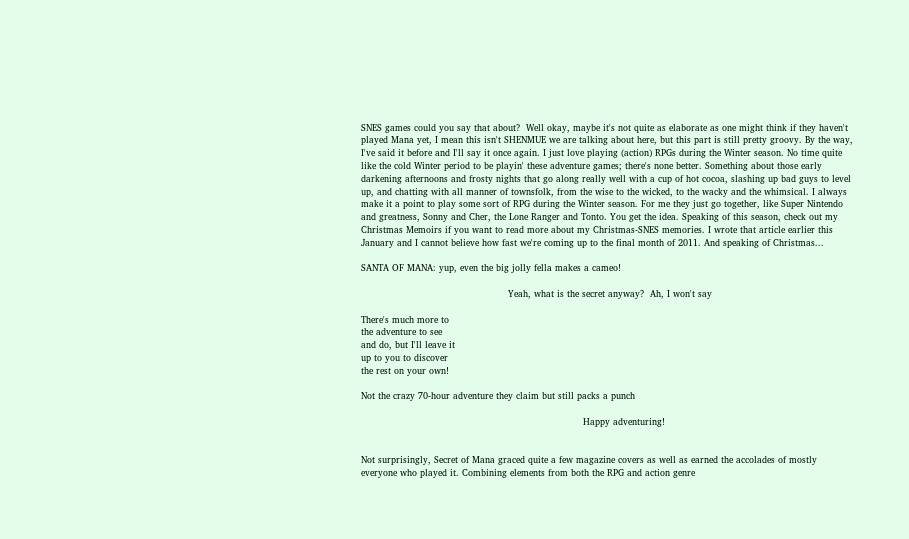SNES games could you say that about?  Well okay, maybe it's not quite as elaborate as one might think if they haven't played Mana yet, I mean this isn't SHENMUE we are talking about here, but this part is still pretty groovy. By the way, I've said it before and I'll say it once again. I just love playing (action) RPGs during the Winter season. No time quite like the cold Winter period to be playin' these adventure games; there's none better. Something about those early darkening afternoons and frosty nights that go along really well with a cup of hot cocoa, slashing up bad guys to level up, and chatting with all manner of townsfolk, from the wise to the wicked, to the wacky and the whimsical. I always make it a point to play some sort of RPG during the Winter season. For me they just go together, like Super Nintendo and greatness, Sonny and Cher, the Lone Ranger and Tonto. You get the idea. Speaking of this season, check out my Christmas Memoirs if you want to read more about my Christmas-SNES memories. I wrote that article earlier this January and I cannot believe how fast we're coming up to the final month of 2011. And speaking of Christmas...

SANTA OF MANA: yup, even the big jolly fella makes a cameo!

                                                 Yeah, what is the secret anyway?  Ah, I won't say

There's much more to
the adventure to see
and do, but I'll leave it
up to you to discover
the rest on your own!

Not the crazy 70-hour adventure they claim but still packs a punch

                                                                          Happy adventuring!


Not surprisingly, Secret of Mana graced quite a few magazine covers as well as earned the accolades of mostly everyone who played it. Combining elements from both the RPG and action genre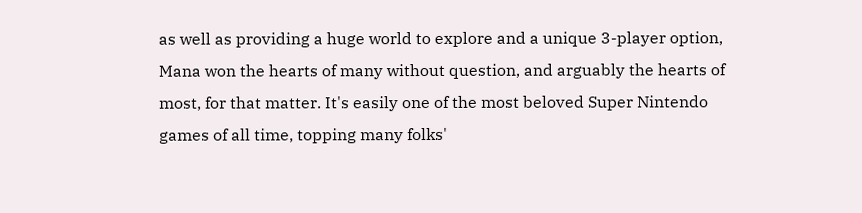as well as providing a huge world to explore and a unique 3-player option, Mana won the hearts of many without question, and arguably the hearts of most, for that matter. It's easily one of the most beloved Super Nintendo games of all time, topping many folks'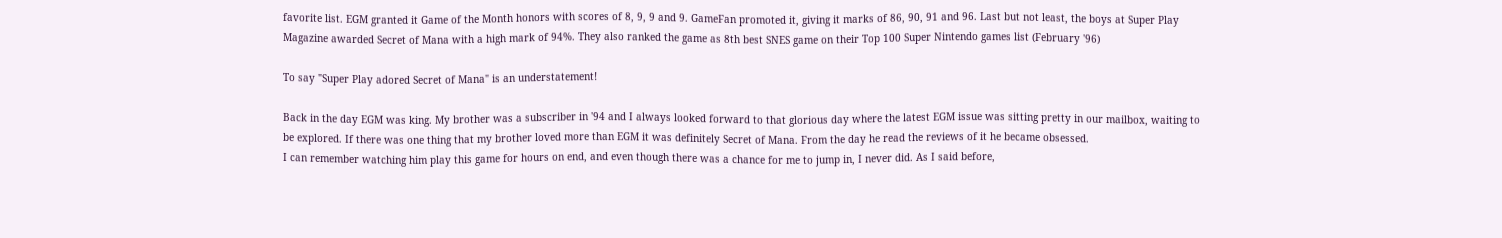favorite list. EGM granted it Game of the Month honors with scores of 8, 9, 9 and 9. GameFan promoted it, giving it marks of 86, 90, 91 and 96. Last but not least, the boys at Super Play Magazine awarded Secret of Mana with a high mark of 94%. They also ranked the game as 8th best SNES game on their Top 100 Super Nintendo games list (February '96)

To say "Super Play adored Secret of Mana" is an understatement!

Back in the day EGM was king. My brother was a subscriber in '94 and I always looked forward to that glorious day where the latest EGM issue was sitting pretty in our mailbox, waiting to be explored. If there was one thing that my brother loved more than EGM it was definitely Secret of Mana. From the day he read the reviews of it he became obsessed.
I can remember watching him play this game for hours on end, and even though there was a chance for me to jump in, I never did. As I said before,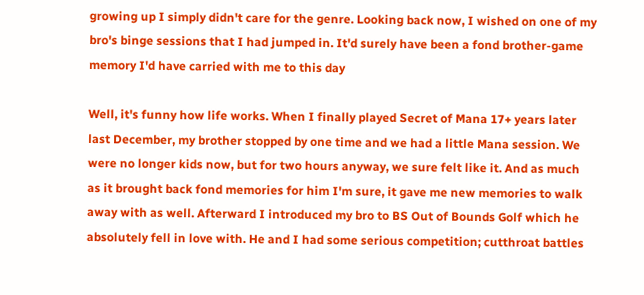growing up I simply didn't care for the genre. Looking back now, I wished on one of my bro's binge sessions that I had jumped in. It'd surely have been a fond brother-game memory I'd have carried with me to this day

Well, it's funny how life works. When I finally played Secret of Mana 17+ years later last December, my brother stopped by one time and we had a little Mana session. We were no longer kids now, but for two hours anyway, we sure felt like it. And as much as it brought back fond memories for him I'm sure, it gave me new memories to walk away with as well. Afterward I introduced my bro to BS Out of Bounds Golf which he absolutely fell in love with. He and I had some serious competition; cutthroat battles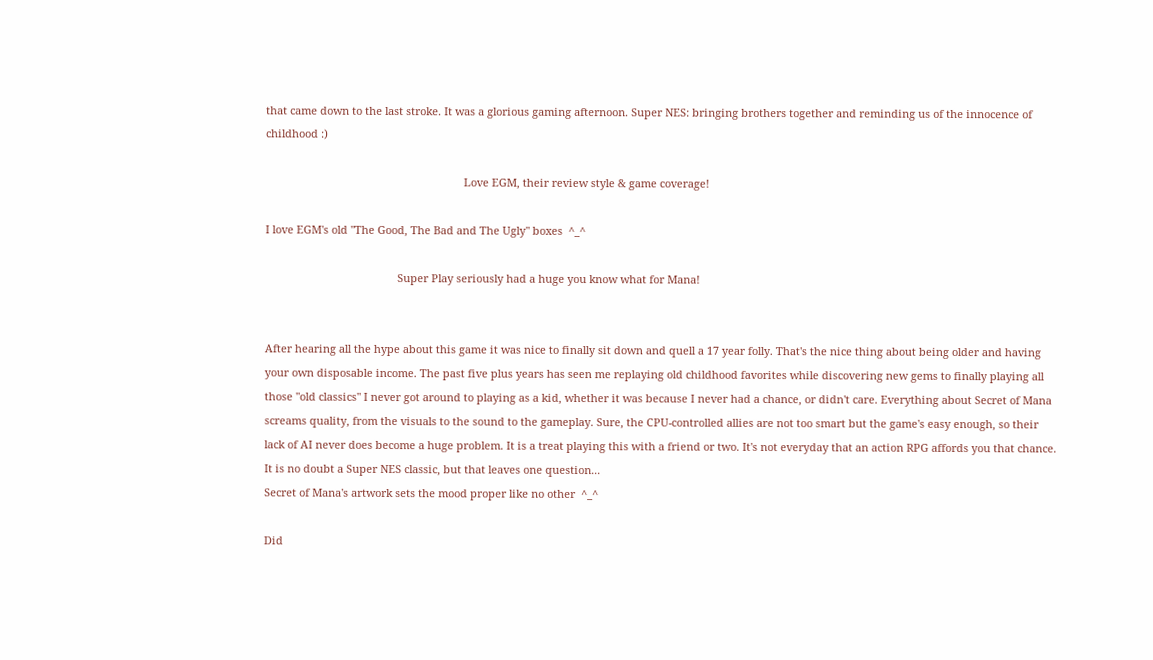that came down to the last stroke. It was a glorious gaming afternoon. Super NES: bringing brothers together and reminding us of the innocence of childhood :)

                                                                  Love EGM, their review style & game coverage!

I love EGM's old "The Good, The Bad and The Ugly" boxes  ^_^

                                            Super Play seriously had a huge you know what for Mana!


After hearing all the hype about this game it was nice to finally sit down and quell a 17 year folly. That's the nice thing about being older and having your own disposable income. The past five plus years has seen me replaying old childhood favorites while discovering new gems to finally playing all those "old classics" I never got around to playing as a kid, whether it was because I never had a chance, or didn't care. Everything about Secret of Mana screams quality, from the visuals to the sound to the gameplay. Sure, the CPU-controlled allies are not too smart but the game's easy enough, so their lack of AI never does become a huge problem. It is a treat playing this with a friend or two. It's not everyday that an action RPG affords you that chance. It is no doubt a Super NES classic, but that leaves one question...
Secret of Mana's artwork sets the mood proper like no other  ^_^

Did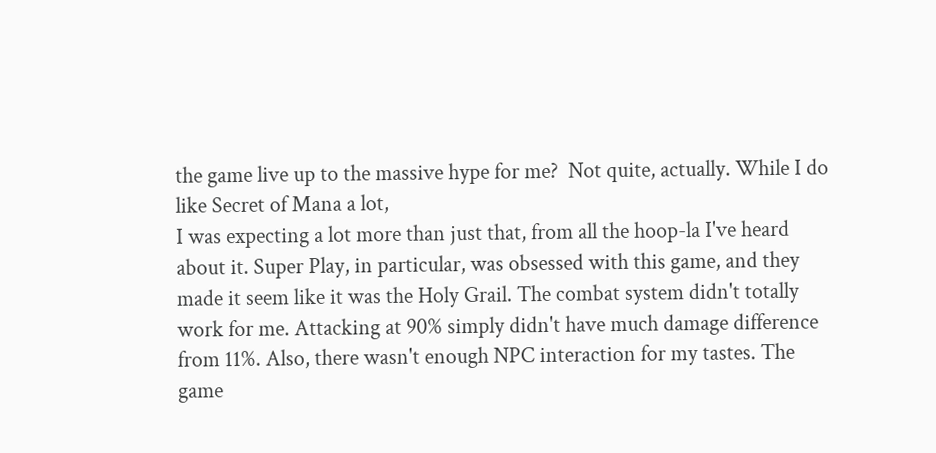the game live up to the massive hype for me?  Not quite, actually. While I do like Secret of Mana a lot,
I was expecting a lot more than just that, from all the hoop-la I've heard about it. Super Play, in particular, was obsessed with this game, and they made it seem like it was the Holy Grail. The combat system didn't totally work for me. Attacking at 90% simply didn't have much damage difference from 11%. Also, there wasn't enough NPC interaction for my tastes. The game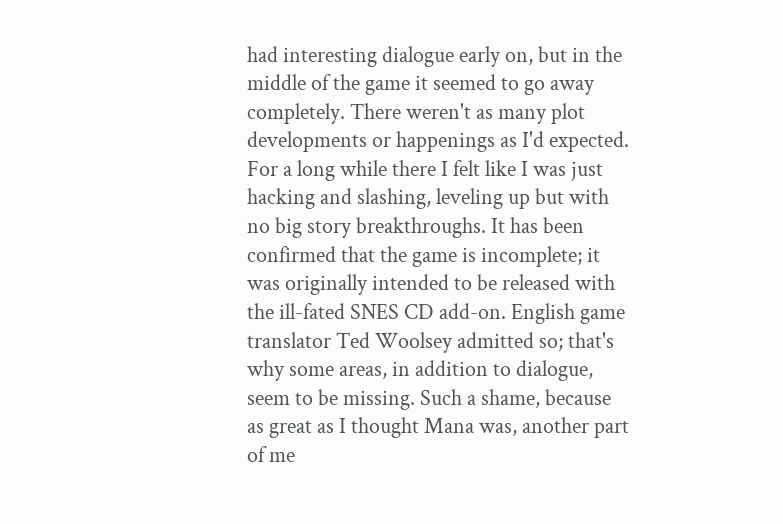had interesting dialogue early on, but in the middle of the game it seemed to go away completely. There weren't as many plot developments or happenings as I'd expected. For a long while there I felt like I was just hacking and slashing, leveling up but with no big story breakthroughs. It has been confirmed that the game is incomplete; it was originally intended to be released with the ill-fated SNES CD add-on. English game translator Ted Woolsey admitted so; that's why some areas, in addition to dialogue, seem to be missing. Such a shame, because as great as I thought Mana was, another part of me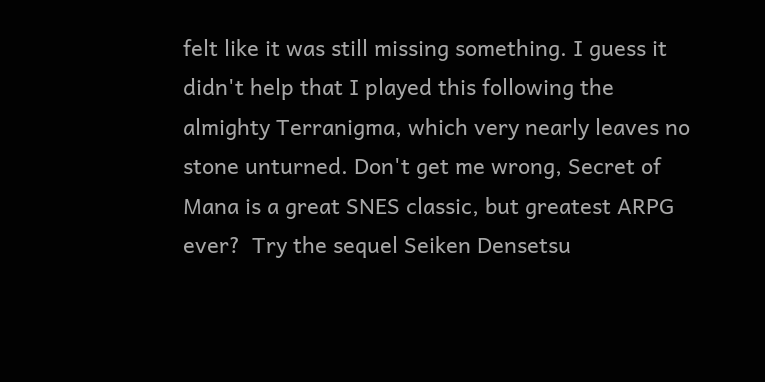felt like it was still missing something. I guess it didn't help that I played this following the almighty Terranigma, which very nearly leaves no stone unturned. Don't get me wrong, Secret of Mana is a great SNES classic, but greatest ARPG ever?  Try the sequel Seiken Densetsu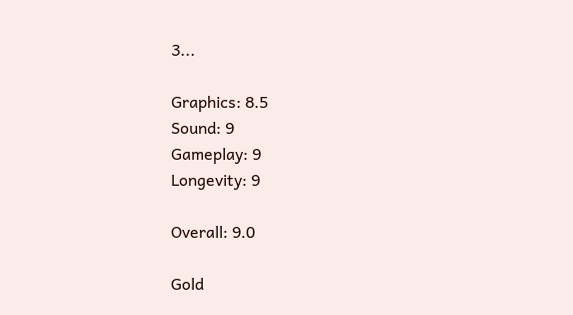3...

Graphics: 8.5
Sound: 9
Gameplay: 9
Longevity: 9

Overall: 9.0

Gold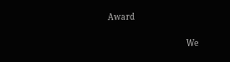Award

                                       We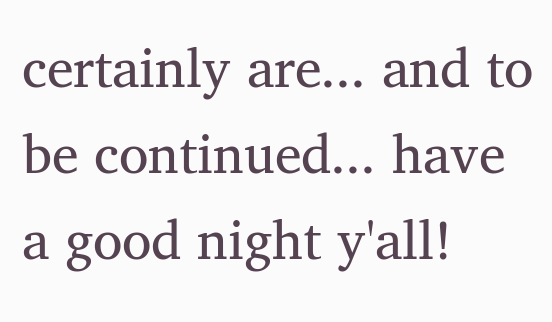certainly are... and to be continued... have a good night y'all!